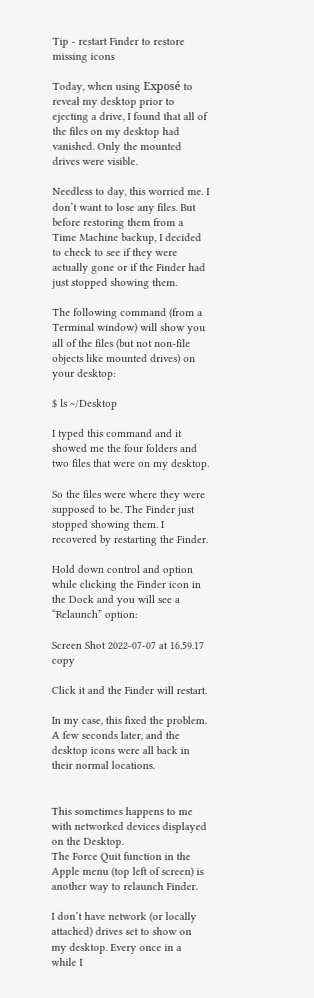Tip - restart Finder to restore missing icons

Today, when using Exposé to reveal my desktop prior to ejecting a drive, I found that all of the files on my desktop had vanished. Only the mounted drives were visible.

Needless to day, this worried me. I don’t want to lose any files. But before restoring them from a Time Machine backup, I decided to check to see if they were actually gone or if the Finder had just stopped showing them.

The following command (from a Terminal window) will show you all of the files (but not non-file objects like mounted drives) on your desktop:

$ ls ~/Desktop

I typed this command and it showed me the four folders and two files that were on my desktop.

So the files were where they were supposed to be. The Finder just stopped showing them. I recovered by restarting the Finder.

Hold down control and option while clicking the Finder icon in the Dock and you will see a “Relaunch” option:

Screen Shot 2022-07-07 at 16.59.17 copy

Click it and the Finder will restart.

In my case, this fixed the problem. A few seconds later, and the desktop icons were all back in their normal locations.


This sometimes happens to me with networked devices displayed on the Desktop.
The Force Quit function in the Apple menu (top left of screen) is another way to relaunch Finder.

I don’t have network (or locally attached) drives set to show on my desktop. Every once in a while I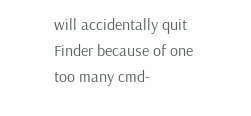will accidentally quit Finder because of one too many cmd-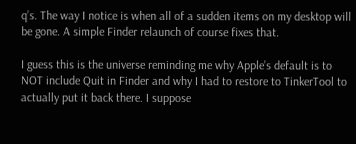q’s. The way I notice is when all of a sudden items on my desktop will be gone. A simple Finder relaunch of course fixes that.

I guess this is the universe reminding me why Apple’s default is to NOT include Quit in Finder and why I had to restore to TinkerTool to actually put it back there. I suppose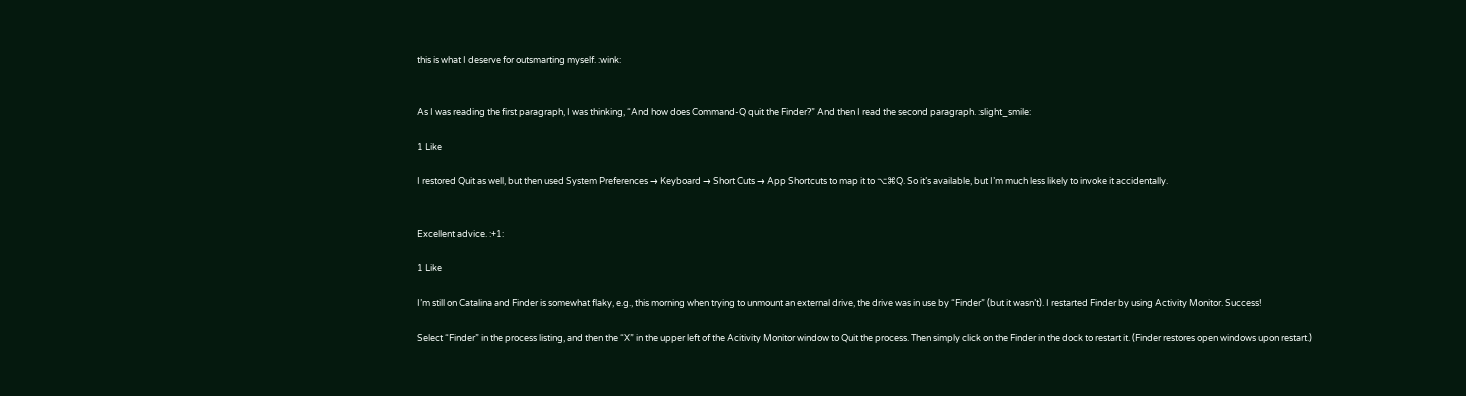this is what I deserve for outsmarting myself. :wink:


As I was reading the first paragraph, I was thinking, “And how does Command-Q quit the Finder?” And then I read the second paragraph. :slight_smile:

1 Like

I restored Quit as well, but then used System Preferences → Keyboard → Short Cuts → App Shortcuts to map it to ⌥⌘Q. So it’s available, but I’m much less likely to invoke it accidentally.


Excellent advice. :+1:

1 Like

I’m still on Catalina and Finder is somewhat flaky, e.g., this morning when trying to unmount an external drive, the drive was in use by “Finder” (but it wasn’t). I restarted Finder by using Activity Monitor. Success!

Select “Finder” in the process listing, and then the “X” in the upper left of the Acitivity Monitor window to Quit the process. Then simply click on the Finder in the dock to restart it. (Finder restores open windows upon restart.)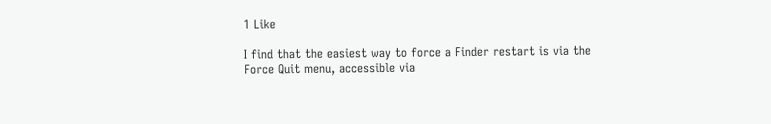1 Like

I find that the easiest way to force a Finder restart is via the Force Quit menu, accessible via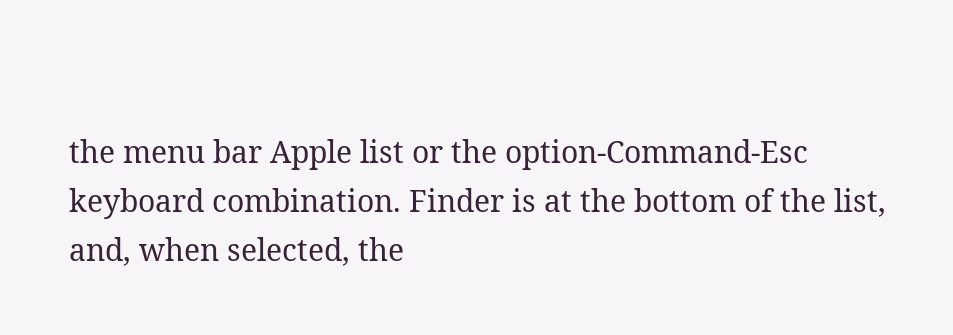the menu bar Apple list or the option-Command-Esc keyboard combination. Finder is at the bottom of the list, and, when selected, the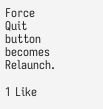Force Quit button becomes Relaunch.

1 Like